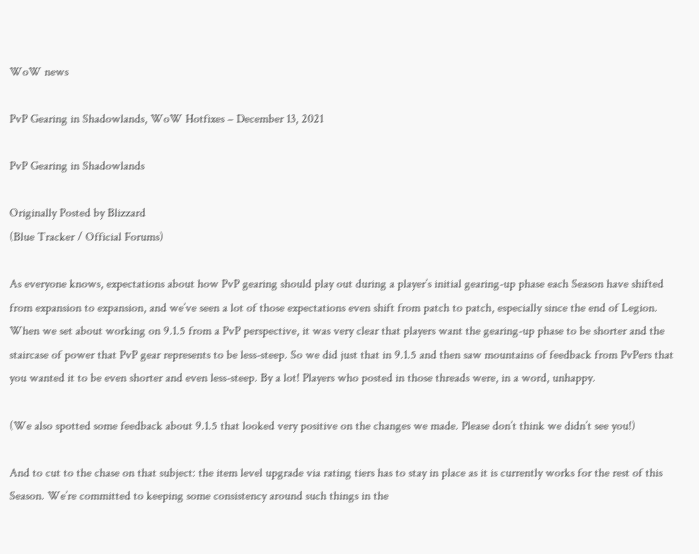WoW news

PvP Gearing in Shadowlands, WoW Hotfixes – December 13, 2021

PvP Gearing in Shadowlands

Originally Posted by Blizzard
(Blue Tracker / Official Forums)

As everyone knows, expectations about how PvP gearing should play out during a player’s initial gearing-up phase each Season have shifted from expansion to expansion, and we’ve seen a lot of those expectations even shift from patch to patch, especially since the end of Legion. When we set about working on 9.1.5 from a PvP perspective, it was very clear that players want the gearing-up phase to be shorter and the staircase of power that PvP gear represents to be less-steep. So we did just that in 9.1.5 and then saw mountains of feedback from PvPers that you wanted it to be even shorter and even less-steep. By a lot! Players who posted in those threads were, in a word, unhappy.

(We also spotted some feedback about 9.1.5 that looked very positive on the changes we made. Please don’t think we didn’t see you!)

And to cut to the chase on that subject: the item level upgrade via rating tiers has to stay in place as it is currently works for the rest of this Season. We’re committed to keeping some consistency around such things in the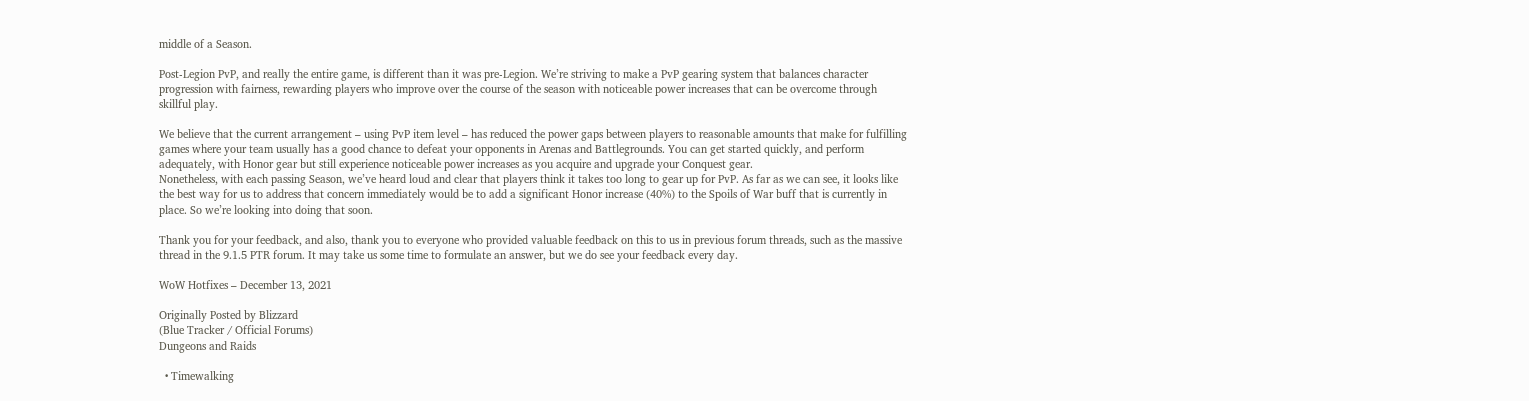middle of a Season.

Post-Legion PvP, and really the entire game, is different than it was pre-Legion. We’re striving to make a PvP gearing system that balances character progression with fairness, rewarding players who improve over the course of the season with noticeable power increases that can be overcome through skillful play.

We believe that the current arrangement – using PvP item level – has reduced the power gaps between players to reasonable amounts that make for fulfilling games where your team usually has a good chance to defeat your opponents in Arenas and Battlegrounds. You can get started quickly, and perform adequately, with Honor gear but still experience noticeable power increases as you acquire and upgrade your Conquest gear.
Nonetheless, with each passing Season, we’ve heard loud and clear that players think it takes too long to gear up for PvP. As far as we can see, it looks like the best way for us to address that concern immediately would be to add a significant Honor increase (40%) to the Spoils of War buff that is currently in place. So we’re looking into doing that soon.

Thank you for your feedback, and also, thank you to everyone who provided valuable feedback on this to us in previous forum threads, such as the massive thread in the 9.1.5 PTR forum. It may take us some time to formulate an answer, but we do see your feedback every day.

WoW Hotfixes – December 13, 2021

Originally Posted by Blizzard
(Blue Tracker / Official Forums)
Dungeons and Raids

  • Timewalking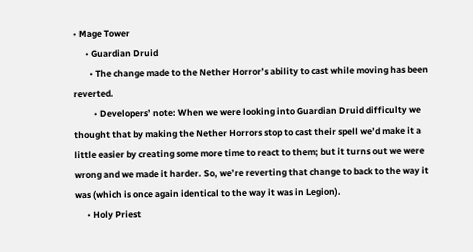• Mage Tower
      • Guardian Druid
        • The change made to the Nether Horror’s ability to cast while moving has been reverted.
          • Developers’ note: When we were looking into Guardian Druid difficulty we thought that by making the Nether Horrors stop to cast their spell we’d make it a little easier by creating some more time to react to them; but it turns out we were wrong and we made it harder. So, we’re reverting that change to back to the way it was (which is once again identical to the way it was in Legion).
      • Holy Priest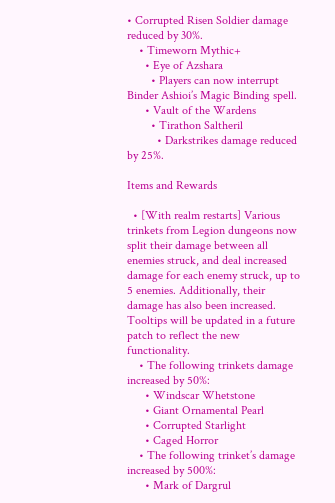• Corrupted Risen Soldier damage reduced by 30%.
    • Timeworn Mythic+
      • Eye of Azshara
        • Players can now interrupt Binder Ashioi’s Magic Binding spell.
      • Vault of the Wardens
        • Tirathon Saltheril
          • Darkstrikes damage reduced by 25%.

Items and Rewards

  • [With realm restarts] Various trinkets from Legion dungeons now split their damage between all enemies struck, and deal increased damage for each enemy struck, up to 5 enemies. Additionally, their damage has also been increased. Tooltips will be updated in a future patch to reflect the new functionality.
    • The following trinkets damage increased by 50%:
      • Windscar Whetstone
      • Giant Ornamental Pearl
      • Corrupted Starlight
      • Caged Horror
    • The following trinket’s damage increased by 500%:
      • Mark of Dargrul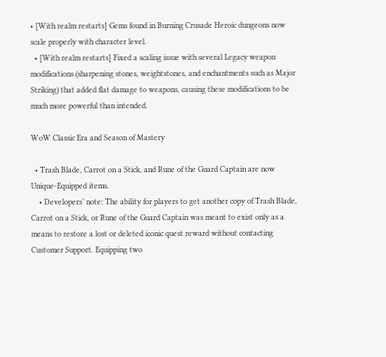• [With realm restarts] Gems found in Burning Crusade Heroic dungeons now scale properly with character level.
  • [With realm restarts] Fixed a scaling issue with several Legacy weapon modifications (sharpening stones, weightstones, and enchantments such as Major Striking) that added flat damage to weapons, causing these modifications to be much more powerful than intended.

WoW Classic Era and Season of Mastery

  • Trash Blade, Carrot on a Stick, and Rune of the Guard Captain are now Unique-Equipped items.
    • Developers’ note: The ability for players to get another copy of Trash Blade, Carrot on a Stick, or Rune of the Guard Captain was meant to exist only as a means to restore a lost or deleted iconic quest reward without contacting Customer Support. Equipping two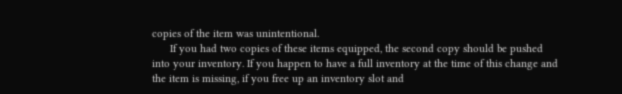copies of the item was unintentional.
      If you had two copies of these items equipped, the second copy should be pushed into your inventory. If you happen to have a full inventory at the time of this change and the item is missing, if you free up an inventory slot and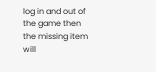log in and out of the game then the missing item will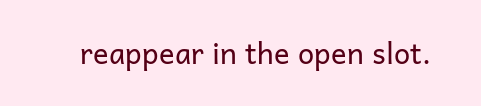reappear in the open slot.